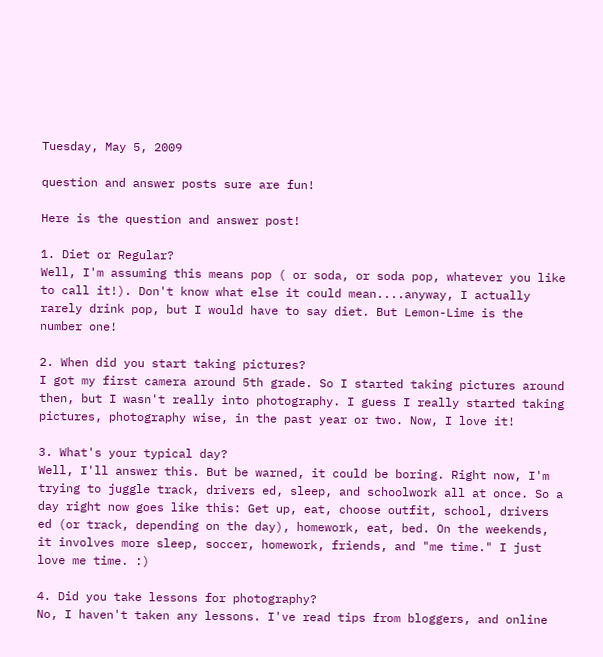Tuesday, May 5, 2009

question and answer posts sure are fun!

Here is the question and answer post!

1. Diet or Regular?
Well, I'm assuming this means pop ( or soda, or soda pop, whatever you like to call it!). Don't know what else it could mean....anyway, I actually rarely drink pop, but I would have to say diet. But Lemon-Lime is the number one!

2. When did you start taking pictures?
I got my first camera around 5th grade. So I started taking pictures around then, but I wasn't really into photography. I guess I really started taking pictures, photography wise, in the past year or two. Now, I love it!

3. What's your typical day?
Well, I'll answer this. But be warned, it could be boring. Right now, I'm trying to juggle track, drivers ed, sleep, and schoolwork all at once. So a day right now goes like this: Get up, eat, choose outfit, school, drivers ed (or track, depending on the day), homework, eat, bed. On the weekends, it involves more sleep, soccer, homework, friends, and "me time." I just love me time. :)

4. Did you take lessons for photography?
No, I haven't taken any lessons. I've read tips from bloggers, and online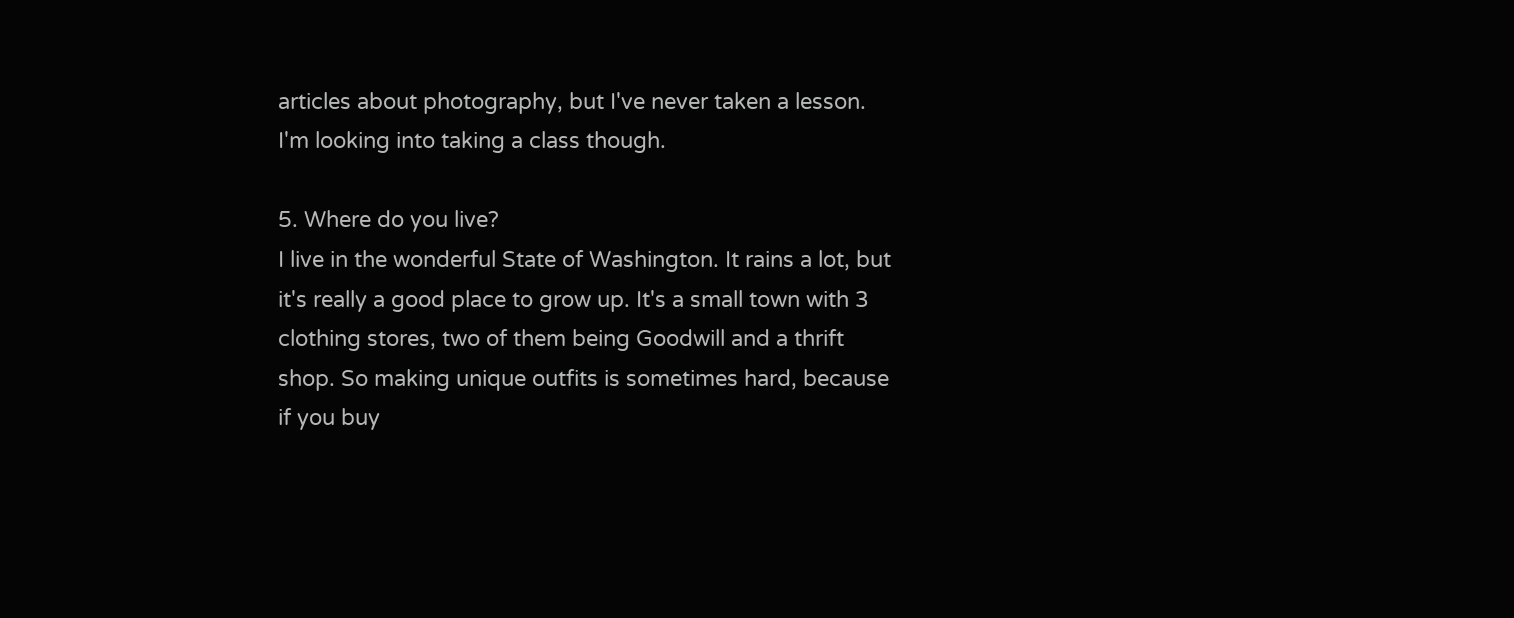articles about photography, but I've never taken a lesson. I'm looking into taking a class though.

5. Where do you live?
I live in the wonderful State of Washington. It rains a lot, but it's really a good place to grow up. It's a small town with 3 clothing stores, two of them being Goodwill and a thrift shop. So making unique outfits is sometimes hard, because if you buy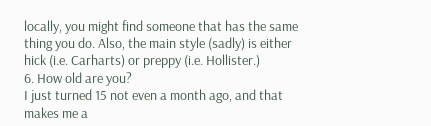locally, you might find someone that has the same thing you do. Also, the main style (sadly) is either hick (i.e. Carharts) or preppy (i.e. Hollister.)
6. How old are you?
I just turned 15 not even a month ago, and that makes me a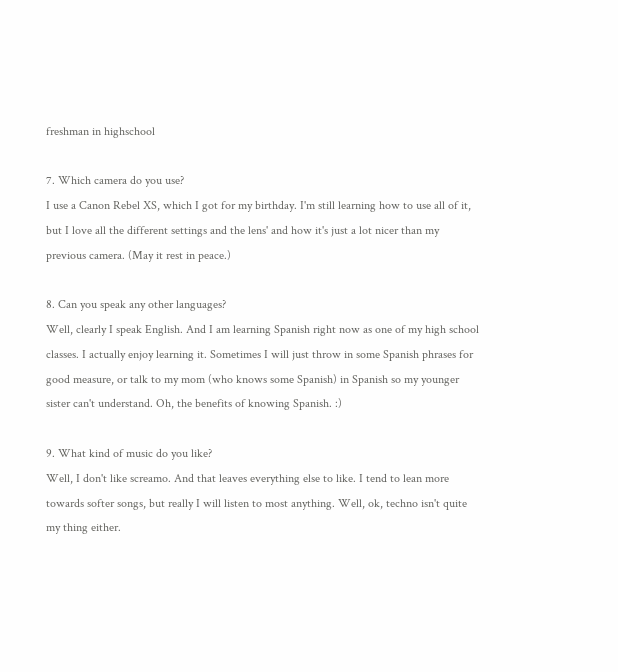freshman in highschool

7. Which camera do you use?
I use a Canon Rebel XS, which I got for my birthday. I'm still learning how to use all of it, but I love all the different settings and the lens' and how it's just a lot nicer than my previous camera. (May it rest in peace.)

8. Can you speak any other languages?
Well, clearly I speak English. And I am learning Spanish right now as one of my high school classes. I actually enjoy learning it. Sometimes I will just throw in some Spanish phrases for good measure, or talk to my mom (who knows some Spanish) in Spanish so my younger sister can't understand. Oh, the benefits of knowing Spanish. :)

9. What kind of music do you like?
Well, I don't like screamo. And that leaves everything else to like. I tend to lean more towards softer songs, but really I will listen to most anything. Well, ok, techno isn't quite my thing either.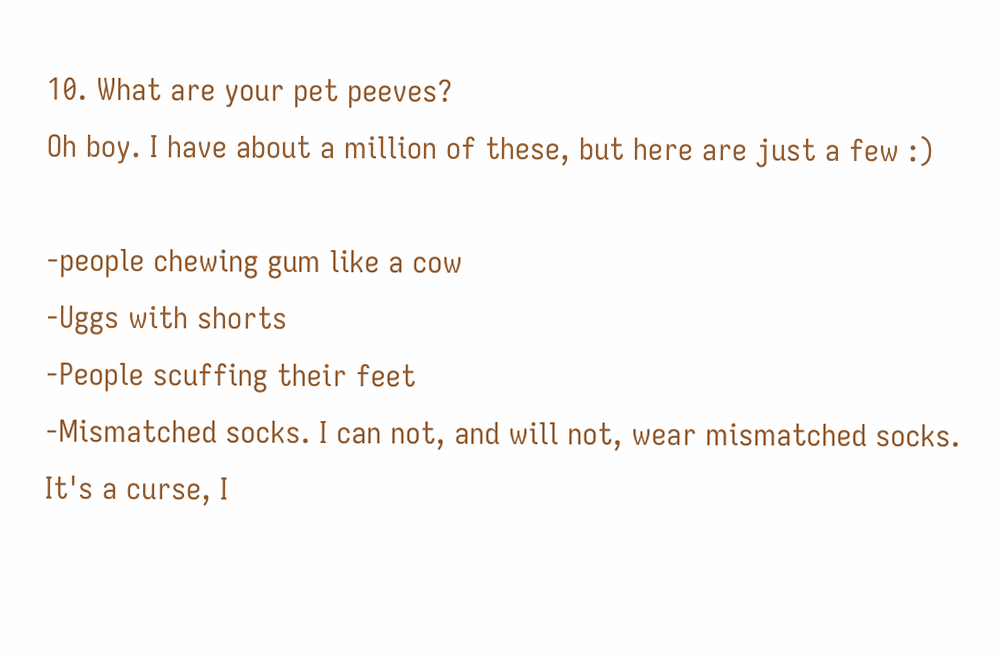10. What are your pet peeves?
Oh boy. I have about a million of these, but here are just a few :)

-people chewing gum like a cow
-Uggs with shorts
-People scuffing their feet
-Mismatched socks. I can not, and will not, wear mismatched socks. It's a curse, I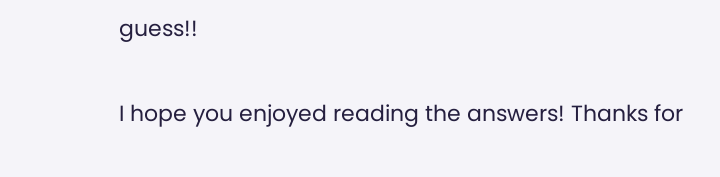guess!!

I hope you enjoyed reading the answers! Thanks for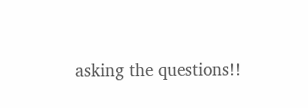asking the questions!!